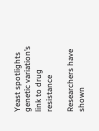Yeast spotlights genetic variation’s link to drug resistance

Researchers have shown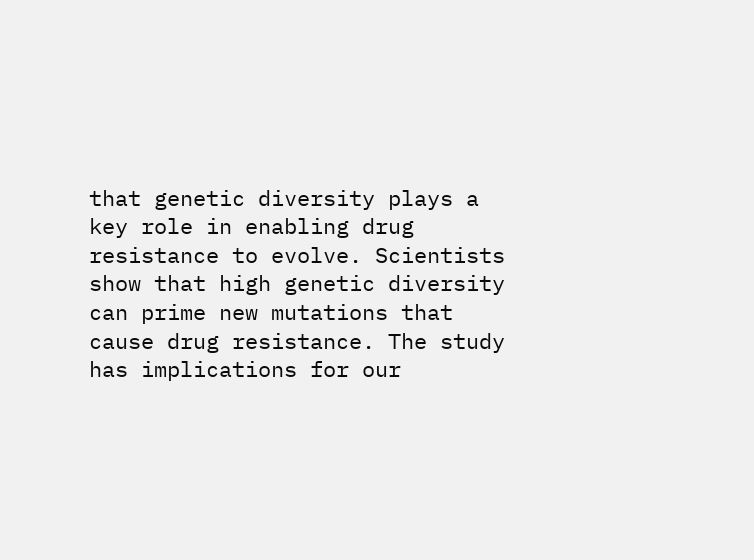that genetic diversity plays a key role in enabling drug resistance to evolve. Scientists show that high genetic diversity can prime new mutations that cause drug resistance. The study has implications for our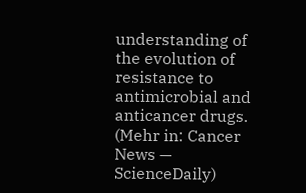understanding of the evolution of resistance to antimicrobial and anticancer drugs. (Mehr in: Cancer News — ScienceDaily)